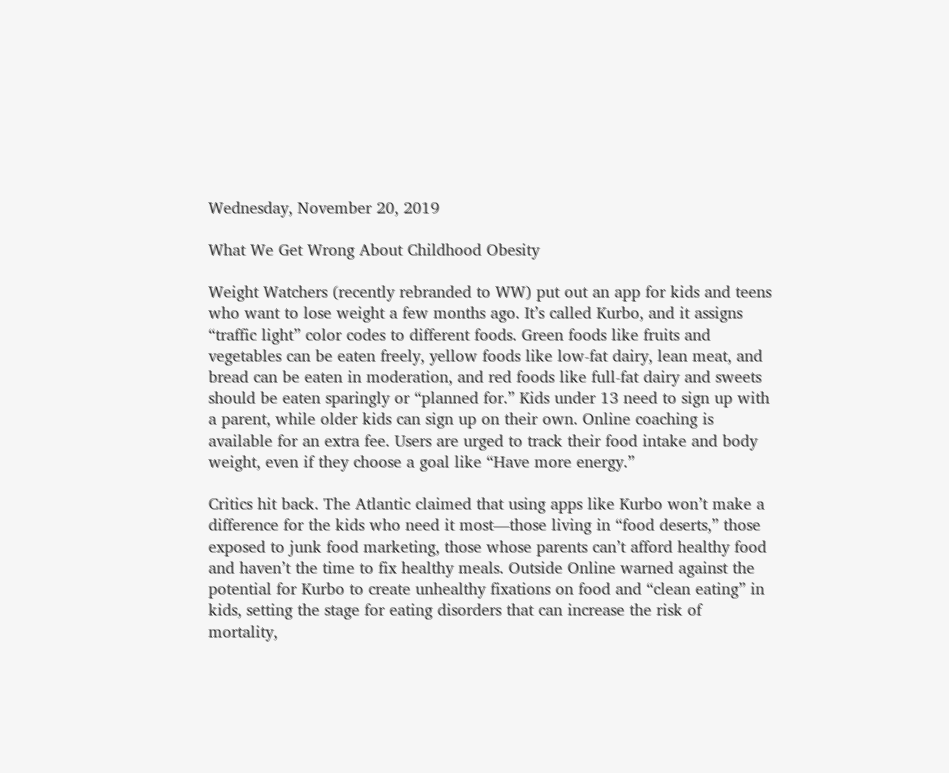Wednesday, November 20, 2019

What We Get Wrong About Childhood Obesity

Weight Watchers (recently rebranded to WW) put out an app for kids and teens who want to lose weight a few months ago. It’s called Kurbo, and it assigns “traffic light” color codes to different foods. Green foods like fruits and vegetables can be eaten freely, yellow foods like low-fat dairy, lean meat, and bread can be eaten in moderation, and red foods like full-fat dairy and sweets should be eaten sparingly or “planned for.” Kids under 13 need to sign up with a parent, while older kids can sign up on their own. Online coaching is available for an extra fee. Users are urged to track their food intake and body weight, even if they choose a goal like “Have more energy.”

Critics hit back. The Atlantic claimed that using apps like Kurbo won’t make a difference for the kids who need it most—those living in “food deserts,” those exposed to junk food marketing, those whose parents can’t afford healthy food and haven’t the time to fix healthy meals. Outside Online warned against the potential for Kurbo to create unhealthy fixations on food and “clean eating” in kids, setting the stage for eating disorders that can increase the risk of mortality,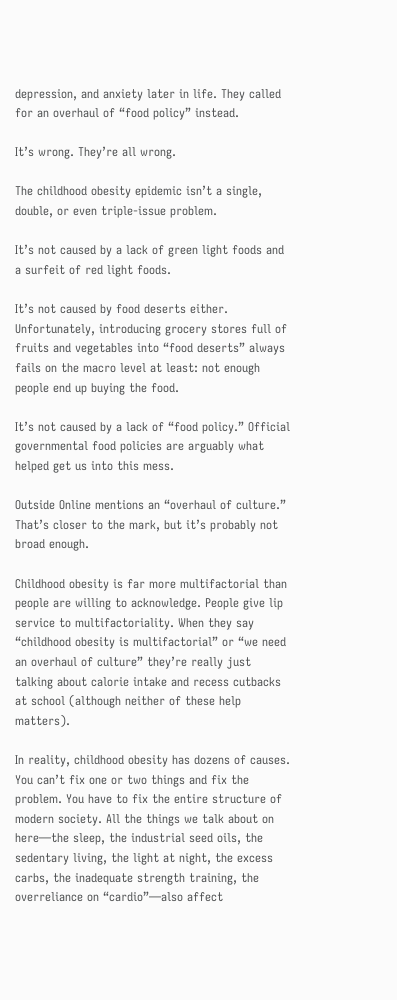depression, and anxiety later in life. They called for an overhaul of “food policy” instead.

It’s wrong. They’re all wrong.

The childhood obesity epidemic isn’t a single, double, or even triple-issue problem.

It’s not caused by a lack of green light foods and a surfeit of red light foods.

It’s not caused by food deserts either. Unfortunately, introducing grocery stores full of fruits and vegetables into “food deserts” always fails on the macro level at least: not enough people end up buying the food.

It’s not caused by a lack of “food policy.” Official governmental food policies are arguably what helped get us into this mess.

Outside Online mentions an “overhaul of culture.” That’s closer to the mark, but it’s probably not broad enough.

Childhood obesity is far more multifactorial than people are willing to acknowledge. People give lip service to multifactoriality. When they say “childhood obesity is multifactorial” or “we need an overhaul of culture” they’re really just talking about calorie intake and recess cutbacks at school (although neither of these help matters).

In reality, childhood obesity has dozens of causes. You can’t fix one or two things and fix the problem. You have to fix the entire structure of modern society. All the things we talk about on here—the sleep, the industrial seed oils, the sedentary living, the light at night, the excess carbs, the inadequate strength training, the overreliance on “cardio”—also affect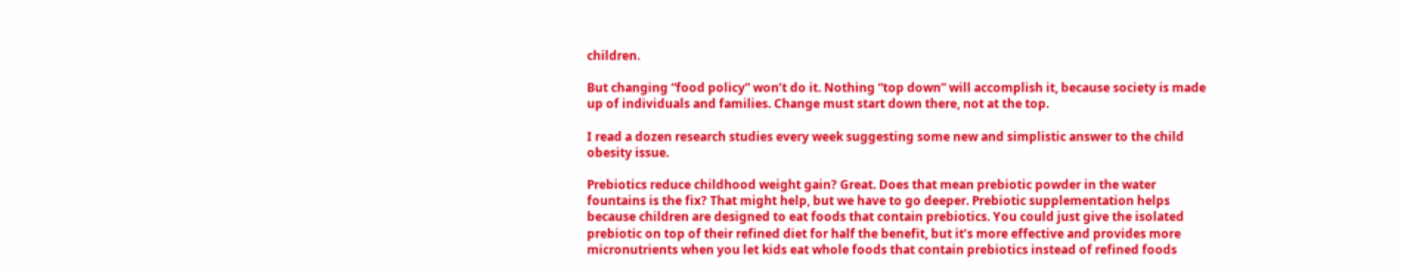children.

But changing “food policy” won’t do it. Nothing “top down” will accomplish it, because society is made up of individuals and families. Change must start down there, not at the top.

I read a dozen research studies every week suggesting some new and simplistic answer to the child obesity issue.

Prebiotics reduce childhood weight gain? Great. Does that mean prebiotic powder in the water fountains is the fix? That might help, but we have to go deeper. Prebiotic supplementation helps because children are designed to eat foods that contain prebiotics. You could just give the isolated prebiotic on top of their refined diet for half the benefit, but it’s more effective and provides more micronutrients when you let kids eat whole foods that contain prebiotics instead of refined foods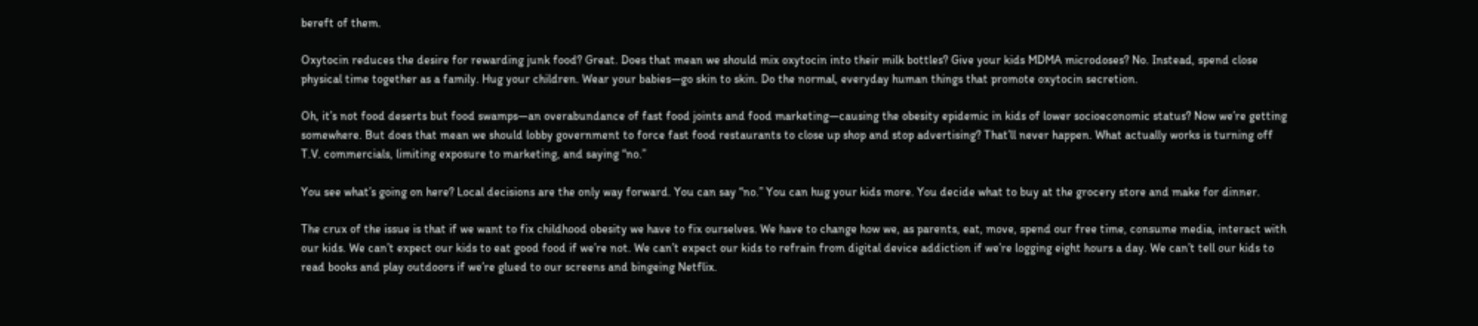bereft of them.

Oxytocin reduces the desire for rewarding junk food? Great. Does that mean we should mix oxytocin into their milk bottles? Give your kids MDMA microdoses? No. Instead, spend close physical time together as a family. Hug your children. Wear your babies—go skin to skin. Do the normal, everyday human things that promote oxytocin secretion.

Oh, it’s not food deserts but food swamps—an overabundance of fast food joints and food marketing—causing the obesity epidemic in kids of lower socioeconomic status? Now we’re getting somewhere. But does that mean we should lobby government to force fast food restaurants to close up shop and stop advertising? That’ll never happen. What actually works is turning off T.V. commercials, limiting exposure to marketing, and saying “no.”

You see what’s going on here? Local decisions are the only way forward. You can say “no.” You can hug your kids more. You decide what to buy at the grocery store and make for dinner.

The crux of the issue is that if we want to fix childhood obesity we have to fix ourselves. We have to change how we, as parents, eat, move, spend our free time, consume media, interact with our kids. We can’t expect our kids to eat good food if we’re not. We can’t expect our kids to refrain from digital device addiction if we’re logging eight hours a day. We can’t tell our kids to read books and play outdoors if we’re glued to our screens and bingeing Netflix.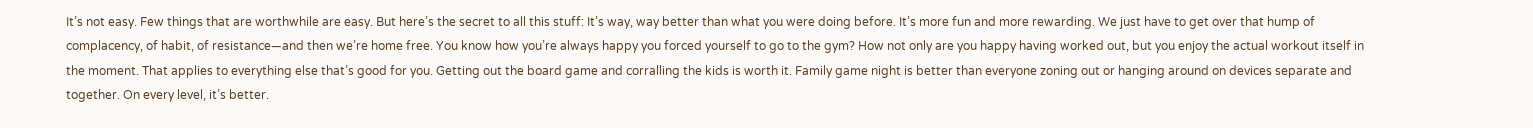It’s not easy. Few things that are worthwhile are easy. But here’s the secret to all this stuff: It’s way, way better than what you were doing before. It’s more fun and more rewarding. We just have to get over that hump of complacency, of habit, of resistance—and then we’re home free. You know how you’re always happy you forced yourself to go to the gym? How not only are you happy having worked out, but you enjoy the actual workout itself in the moment. That applies to everything else that’s good for you. Getting out the board game and corralling the kids is worth it. Family game night is better than everyone zoning out or hanging around on devices separate and together. On every level, it’s better.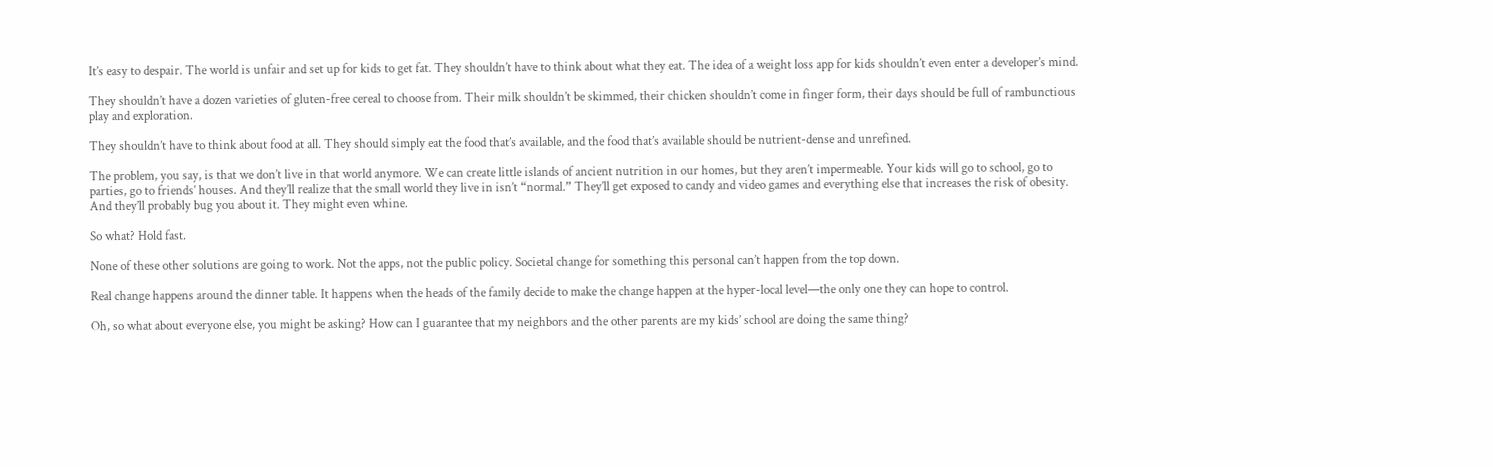It’s easy to despair. The world is unfair and set up for kids to get fat. They shouldn’t have to think about what they eat. The idea of a weight loss app for kids shouldn’t even enter a developer’s mind.

They shouldn’t have a dozen varieties of gluten-free cereal to choose from. Their milk shouldn’t be skimmed, their chicken shouldn’t come in finger form, their days should be full of rambunctious play and exploration.

They shouldn’t have to think about food at all. They should simply eat the food that’s available, and the food that’s available should be nutrient-dense and unrefined.

The problem, you say, is that we don’t live in that world anymore. We can create little islands of ancient nutrition in our homes, but they aren’t impermeable. Your kids will go to school, go to parties, go to friends’ houses. And they’ll realize that the small world they live in isn’t “normal.” They’ll get exposed to candy and video games and everything else that increases the risk of obesity. And they’ll probably bug you about it. They might even whine.

So what? Hold fast.

None of these other solutions are going to work. Not the apps, not the public policy. Societal change for something this personal can’t happen from the top down.

Real change happens around the dinner table. It happens when the heads of the family decide to make the change happen at the hyper-local level—the only one they can hope to control.

Oh, so what about everyone else, you might be asking? How can I guarantee that my neighbors and the other parents are my kids’ school are doing the same thing?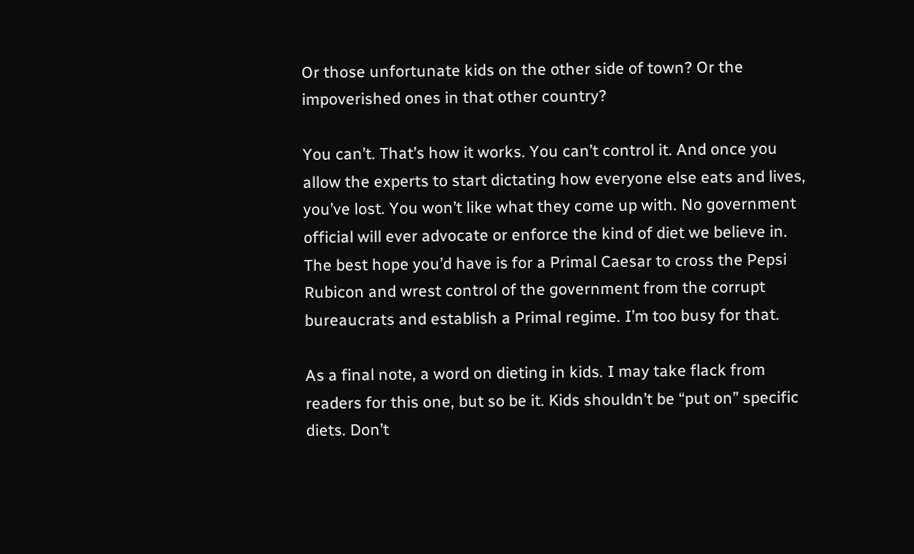Or those unfortunate kids on the other side of town? Or the impoverished ones in that other country?

You can’t. That’s how it works. You can’t control it. And once you allow the experts to start dictating how everyone else eats and lives, you’ve lost. You won’t like what they come up with. No government official will ever advocate or enforce the kind of diet we believe in. The best hope you’d have is for a Primal Caesar to cross the Pepsi Rubicon and wrest control of the government from the corrupt bureaucrats and establish a Primal regime. I’m too busy for that.

As a final note, a word on dieting in kids. I may take flack from readers for this one, but so be it. Kids shouldn’t be “put on” specific diets. Don’t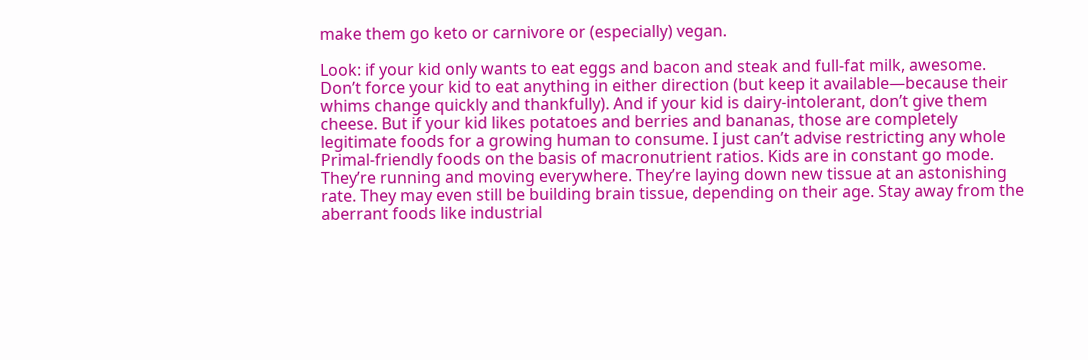make them go keto or carnivore or (especially) vegan.

Look: if your kid only wants to eat eggs and bacon and steak and full-fat milk, awesome. Don’t force your kid to eat anything in either direction (but keep it available—because their whims change quickly and thankfully). And if your kid is dairy-intolerant, don’t give them cheese. But if your kid likes potatoes and berries and bananas, those are completely legitimate foods for a growing human to consume. I just can’t advise restricting any whole Primal-friendly foods on the basis of macronutrient ratios. Kids are in constant go mode. They’re running and moving everywhere. They’re laying down new tissue at an astonishing rate. They may even still be building brain tissue, depending on their age. Stay away from the aberrant foods like industrial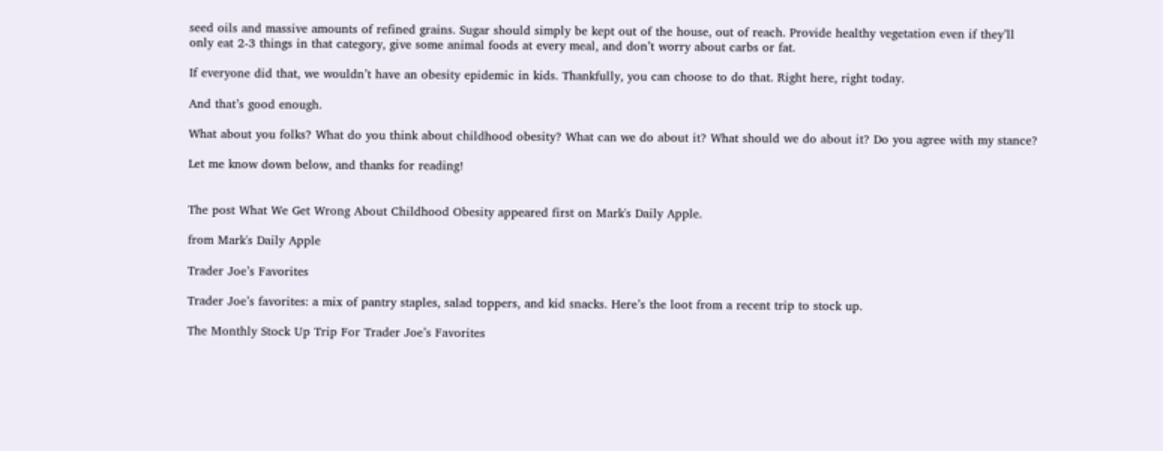seed oils and massive amounts of refined grains. Sugar should simply be kept out of the house, out of reach. Provide healthy vegetation even if they’ll only eat 2-3 things in that category, give some animal foods at every meal, and don’t worry about carbs or fat.

If everyone did that, we wouldn’t have an obesity epidemic in kids. Thankfully, you can choose to do that. Right here, right today.

And that’s good enough.

What about you folks? What do you think about childhood obesity? What can we do about it? What should we do about it? Do you agree with my stance?

Let me know down below, and thanks for reading!


The post What We Get Wrong About Childhood Obesity appeared first on Mark's Daily Apple.

from Mark's Daily Apple

Trader Joe’s Favorites

Trader Joe’s favorites: a mix of pantry staples, salad toppers, and kid snacks. Here’s the loot from a recent trip to stock up.

The Monthly Stock Up Trip For Trader Joe’s Favorites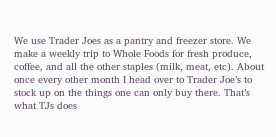We use Trader Joes as a pantry and freezer store. We make a weekly trip to Whole Foods for fresh produce, coffee, and all the other staples (milk, meat, etc). About once every other month I head over to Trader Joe’s to stock up on the things one can only buy there. That’s what TJs does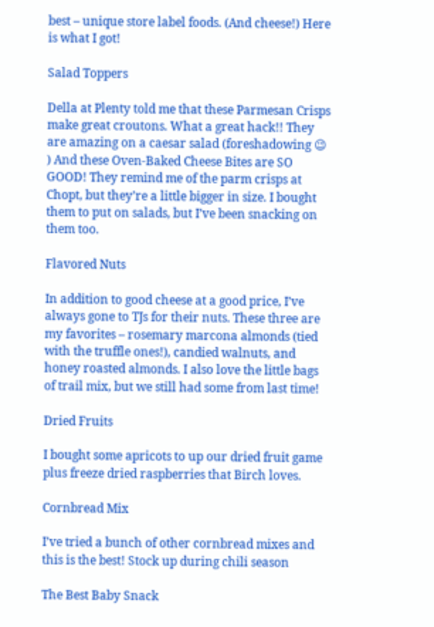best – unique store label foods. (And cheese!) Here is what I got!

Salad Toppers

Della at Plenty told me that these Parmesan Crisps make great croutons. What a great hack!! They are amazing on a caesar salad (foreshadowing 😉 ) And these Oven-Baked Cheese Bites are SO GOOD! They remind me of the parm crisps at Chopt, but they’re a little bigger in size. I bought them to put on salads, but I’ve been snacking on them too.

Flavored Nuts

In addition to good cheese at a good price, I’ve always gone to TJs for their nuts. These three are my favorites – rosemary marcona almonds (tied with the truffle ones!), candied walnuts, and honey roasted almonds. I also love the little bags of trail mix, but we still had some from last time!

Dried Fruits

I bought some apricots to up our dried fruit game plus freeze dried raspberries that Birch loves.

Cornbread Mix

I’ve tried a bunch of other cornbread mixes and this is the best! Stock up during chili season

The Best Baby Snack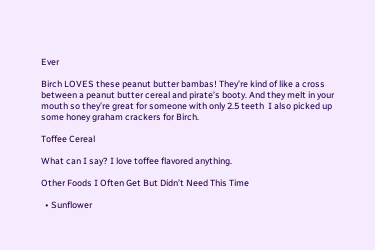Ever

Birch LOVES these peanut butter bambas! They’re kind of like a cross between a peanut butter cereal and pirate’s booty. And they melt in your mouth so they’re great for someone with only 2.5 teeth  I also picked up some honey graham crackers for Birch.

Toffee Cereal

What can I say? I love toffee flavored anything.

Other Foods I Often Get But Didn’t Need This Time

  • Sunflower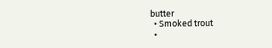butter
  • Smoked trout
  •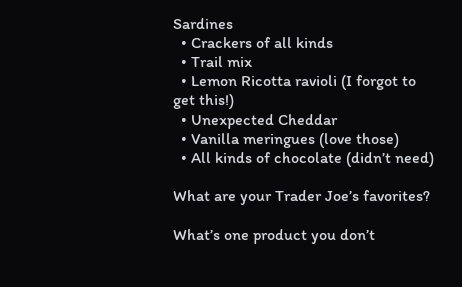Sardines
  • Crackers of all kinds
  • Trail mix
  • Lemon Ricotta ravioli (I forgot to get this!)
  • Unexpected Cheddar
  • Vanilla meringues (love those)
  • All kinds of chocolate (didn’t need)

What are your Trader Joe’s favorites?

What’s one product you don’t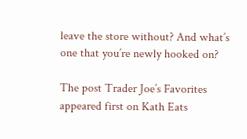leave the store without? And what’s one that you’re newly hooked on?

The post Trader Joe’s Favorites appeared first on Kath Eats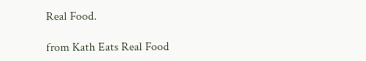Real Food.

from Kath Eats Real Food